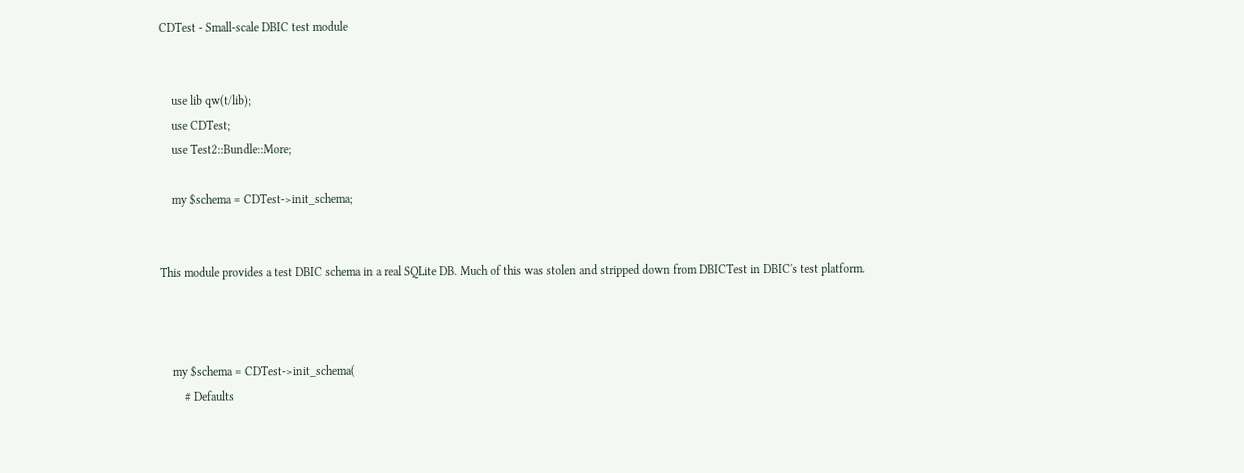CDTest - Small-scale DBIC test module


    use lib qw(t/lib);
    use CDTest;
    use Test2::Bundle::More;

    my $schema = CDTest->init_schema;


This module provides a test DBIC schema in a real SQLite DB. Much of this was stolen and stripped down from DBICTest in DBIC's test platform.



    my $schema = CDTest->init_schema(
        # Defaults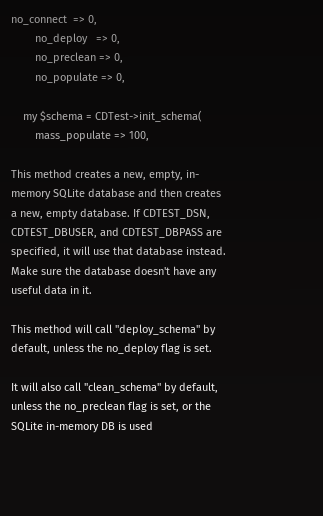no_connect  => 0,
        no_deploy   => 0,
        no_preclean => 0,
        no_populate => 0,

    my $schema = CDTest->init_schema(
        mass_populate => 100,

This method creates a new, empty, in-memory SQLite database and then creates a new, empty database. If CDTEST_DSN, CDTEST_DBUSER, and CDTEST_DBPASS are specified, it will use that database instead. Make sure the database doesn't have any useful data in it.

This method will call "deploy_schema" by default, unless the no_deploy flag is set.

It will also call "clean_schema" by default, unless the no_preclean flag is set, or the SQLite in-memory DB is used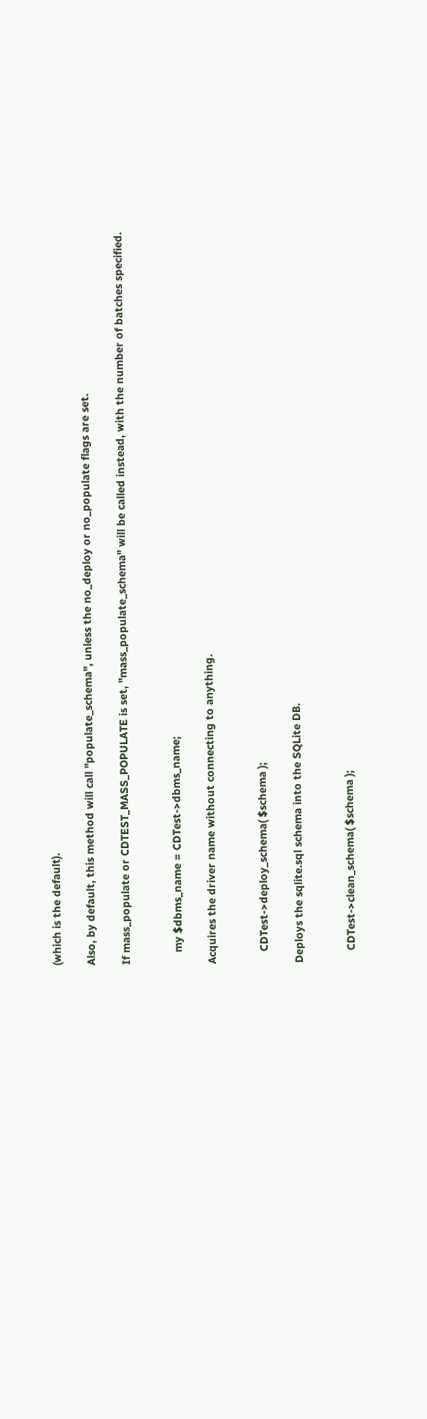(which is the default).

Also, by default, this method will call "populate_schema", unless the no_deploy or no_populate flags are set.

If mass_populate or CDTEST_MASS_POPULATE is set, "mass_populate_schema" will be called instead, with the number of batches specified.


    my $dbms_name = CDTest->dbms_name;

Acquires the driver name without connecting to anything.


    CDTest->deploy_schema( $schema );

Deploys the sqlite.sql schema into the SQLite DB.


    CDTest->clean_schema( $schema );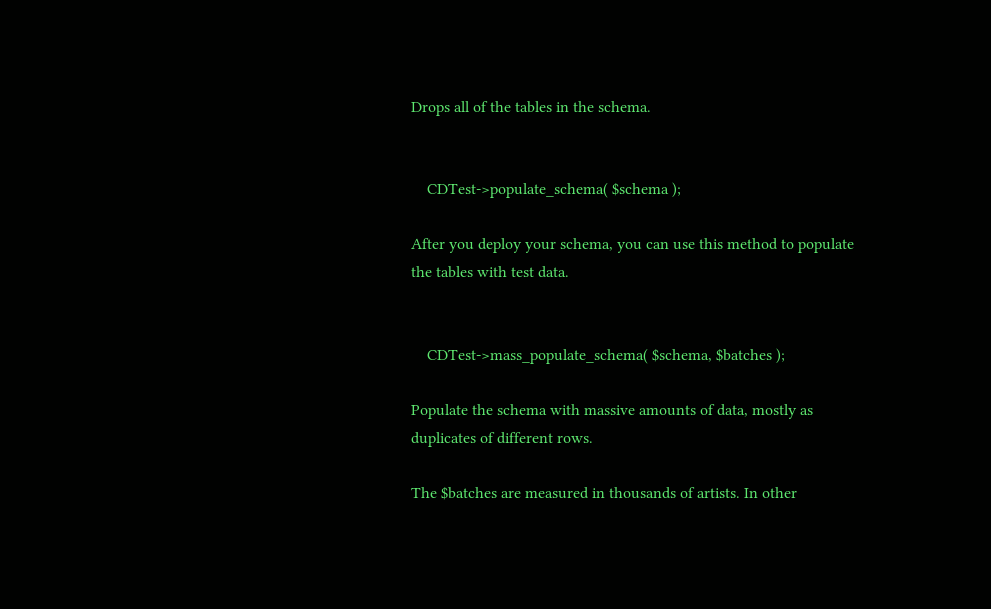Drops all of the tables in the schema.


    CDTest->populate_schema( $schema );

After you deploy your schema, you can use this method to populate the tables with test data.


    CDTest->mass_populate_schema( $schema, $batches );

Populate the schema with massive amounts of data, mostly as duplicates of different rows.

The $batches are measured in thousands of artists. In other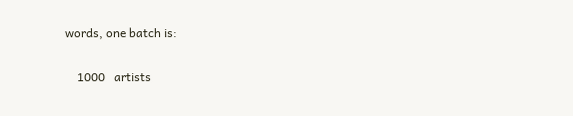words, one batch is:

    1000   artists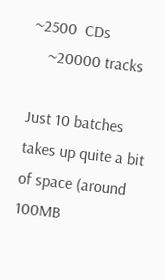~2500  CDs
    ~20000 tracks

Just 10 batches takes up quite a bit of space (around 100MB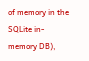of memory in the SQLite in-memory DB),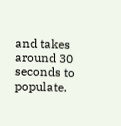and takes around 30 seconds to populate.